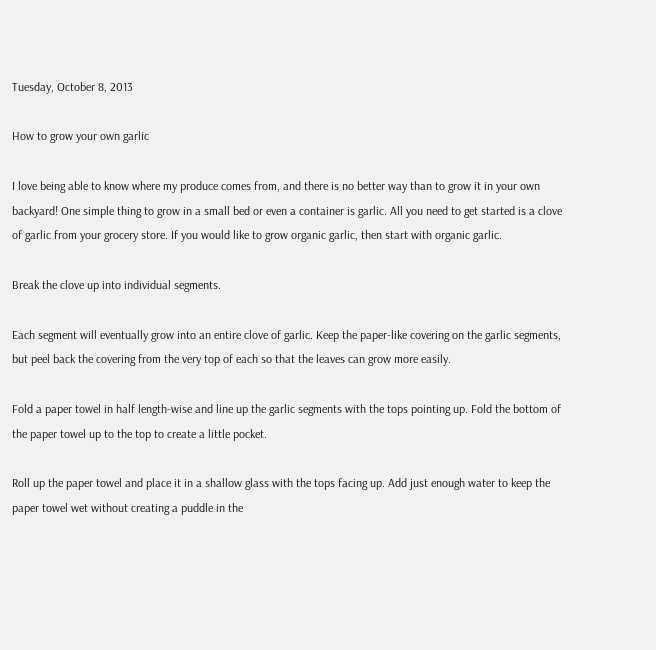Tuesday, October 8, 2013

How to grow your own garlic

I love being able to know where my produce comes from, and there is no better way than to grow it in your own backyard! One simple thing to grow in a small bed or even a container is garlic. All you need to get started is a clove of garlic from your grocery store. If you would like to grow organic garlic, then start with organic garlic.

Break the clove up into individual segments.

Each segment will eventually grow into an entire clove of garlic. Keep the paper-like covering on the garlic segments, but peel back the covering from the very top of each so that the leaves can grow more easily.

Fold a paper towel in half length-wise and line up the garlic segments with the tops pointing up. Fold the bottom of the paper towel up to the top to create a little pocket.

Roll up the paper towel and place it in a shallow glass with the tops facing up. Add just enough water to keep the paper towel wet without creating a puddle in the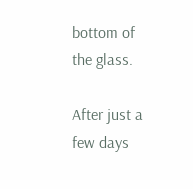bottom of the glass.

After just a few days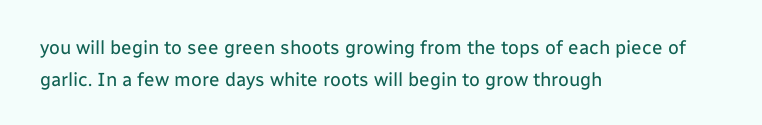you will begin to see green shoots growing from the tops of each piece of garlic. In a few more days white roots will begin to grow through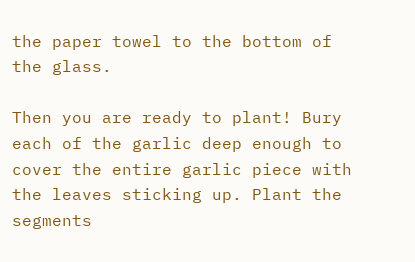the paper towel to the bottom of the glass.

Then you are ready to plant! Bury each of the garlic deep enough to cover the entire garlic piece with the leaves sticking up. Plant the segments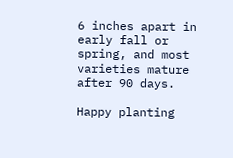6 inches apart in early fall or spring, and most varieties mature after 90 days.

Happy planting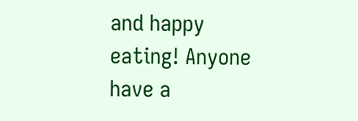and happy eating! Anyone have a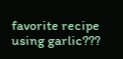favorite recipe using garlic???